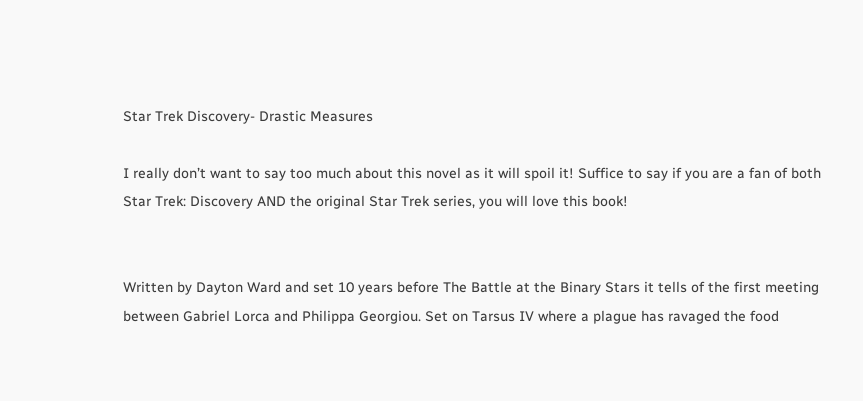Star Trek Discovery- Drastic Measures

I really don’t want to say too much about this novel as it will spoil it! Suffice to say if you are a fan of both Star Trek: Discovery AND the original Star Trek series, you will love this book!


Written by Dayton Ward and set 10 years before The Battle at the Binary Stars it tells of the first meeting between Gabriel Lorca and Philippa Georgiou. Set on Tarsus IV where a plague has ravaged the food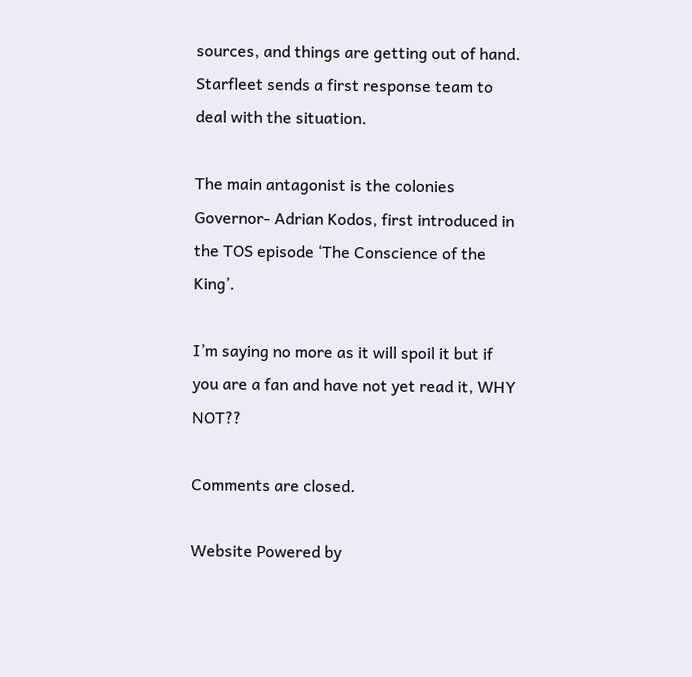sources, and things are getting out of hand. Starfleet sends a first response team to deal with the situation.

The main antagonist is the colonies Governor- Adrian Kodos, first introduced in the TOS episode ‘The Conscience of the King’.

I’m saying no more as it will spoil it but if you are a fan and have not yet read it, WHY NOT??

Comments are closed.

Website Powered by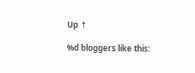Up ↑

%d bloggers like this: